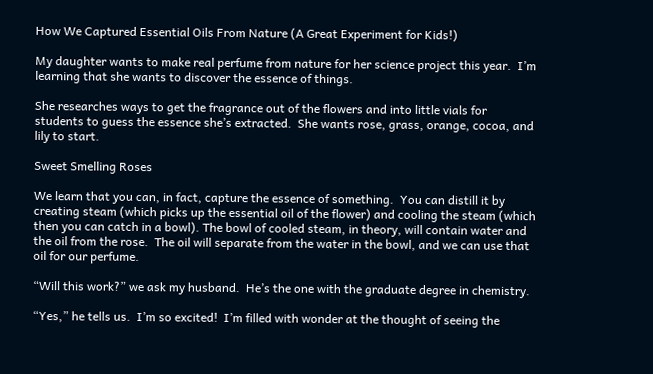How We Captured Essential Oils From Nature (A Great Experiment for Kids!)

My daughter wants to make real perfume from nature for her science project this year.  I’m learning that she wants to discover the essence of things.

She researches ways to get the fragrance out of the flowers and into little vials for students to guess the essence she’s extracted.  She wants rose, grass, orange, cocoa, and lily to start.

Sweet Smelling Roses

We learn that you can, in fact, capture the essence of something.  You can distill it by creating steam (which picks up the essential oil of the flower) and cooling the steam (which then you can catch in a bowl). The bowl of cooled steam, in theory, will contain water and the oil from the rose.  The oil will separate from the water in the bowl, and we can use that oil for our perfume.

“Will this work?” we ask my husband.  He’s the one with the graduate degree in chemistry.

“Yes,” he tells us.  I’m so excited!  I’m filled with wonder at the thought of seeing the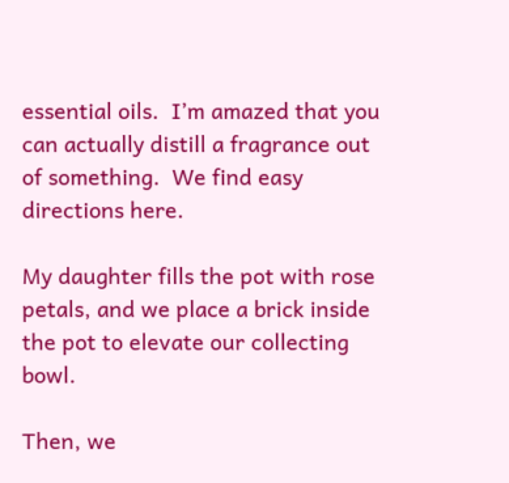essential oils.  I’m amazed that you can actually distill a fragrance out of something.  We find easy directions here.

My daughter fills the pot with rose petals, and we place a brick inside the pot to elevate our collecting bowl.

Then, we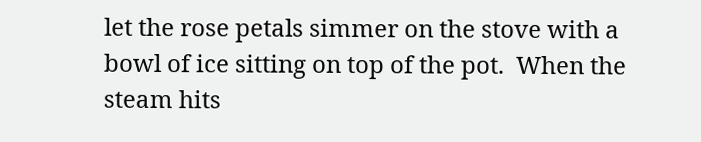let the rose petals simmer on the stove with a bowl of ice sitting on top of the pot.  When the steam hits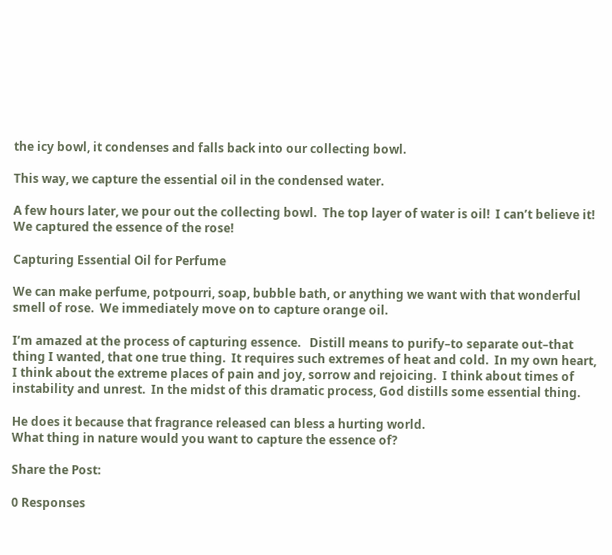the icy bowl, it condenses and falls back into our collecting bowl.

This way, we capture the essential oil in the condensed water.

A few hours later, we pour out the collecting bowl.  The top layer of water is oil!  I can’t believe it!  We captured the essence of the rose!

Capturing Essential Oil for Perfume

We can make perfume, potpourri, soap, bubble bath, or anything we want with that wonderful smell of rose.  We immediately move on to capture orange oil.

I’m amazed at the process of capturing essence.   Distill means to purify–to separate out–that thing I wanted, that one true thing.  It requires such extremes of heat and cold.  In my own heart, I think about the extreme places of pain and joy, sorrow and rejoicing.  I think about times of instability and unrest.  In the midst of this dramatic process, God distills some essential thing.

He does it because that fragrance released can bless a hurting world.
What thing in nature would you want to capture the essence of?

Share the Post:

0 Responses